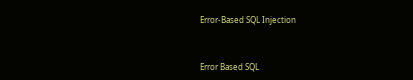Error-Based SQL Injection



Error Based SQL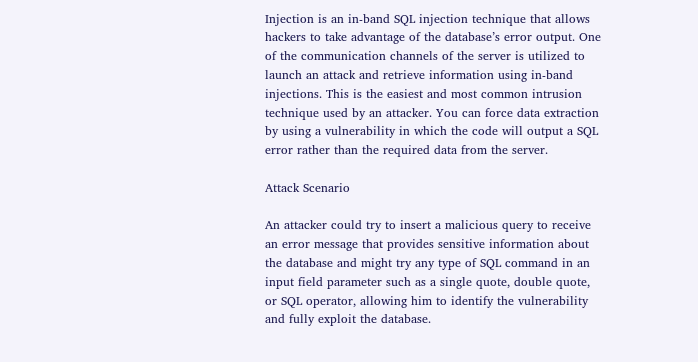Injection is an in-band SQL injection technique that allows hackers to take advantage of the database’s error output. One of the communication channels of the server is utilized to launch an attack and retrieve information using in-band injections. This is the easiest and most common intrusion technique used by an attacker. You can force data extraction by using a vulnerability in which the code will output a SQL error rather than the required data from the server.

Attack Scenario

An attacker could try to insert a malicious query to receive an error message that provides sensitive information about the database and might try any type of SQL command in an input field parameter such as a single quote, double quote, or SQL operator, allowing him to identify the vulnerability and fully exploit the database.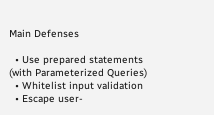Main Defenses

  • Use prepared statements (with Parameterized Queries)
  • Whitelist input validation
  • Escape user-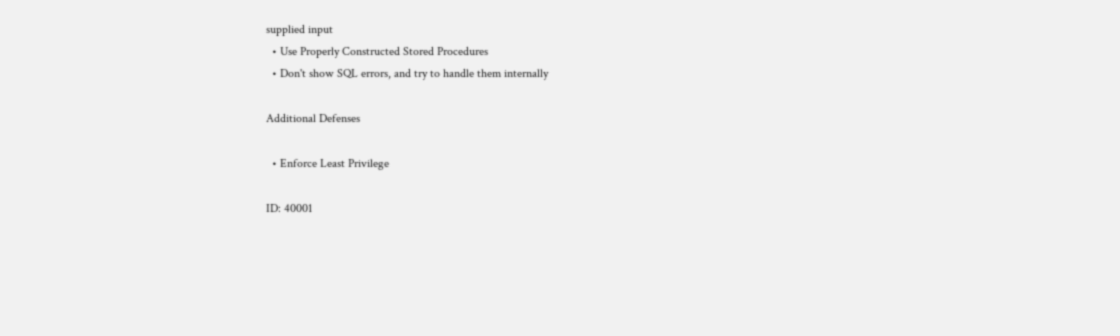supplied input
  • Use Properly Constructed Stored Procedures
  • Don't show SQL errors, and try to handle them internally

Additional Defenses

  • Enforce Least Privilege

ID: 40001